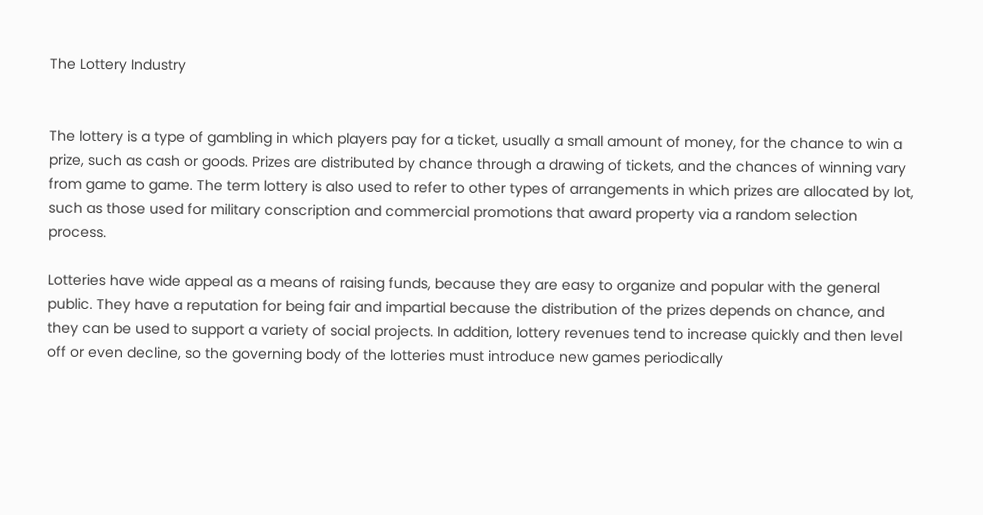The Lottery Industry


The lottery is a type of gambling in which players pay for a ticket, usually a small amount of money, for the chance to win a prize, such as cash or goods. Prizes are distributed by chance through a drawing of tickets, and the chances of winning vary from game to game. The term lottery is also used to refer to other types of arrangements in which prizes are allocated by lot, such as those used for military conscription and commercial promotions that award property via a random selection process.

Lotteries have wide appeal as a means of raising funds, because they are easy to organize and popular with the general public. They have a reputation for being fair and impartial because the distribution of the prizes depends on chance, and they can be used to support a variety of social projects. In addition, lottery revenues tend to increase quickly and then level off or even decline, so the governing body of the lotteries must introduce new games periodically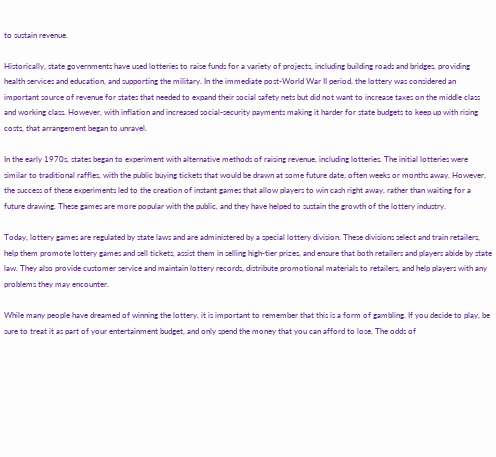to sustain revenue.

Historically, state governments have used lotteries to raise funds for a variety of projects, including building roads and bridges, providing health services and education, and supporting the military. In the immediate post-World War II period, the lottery was considered an important source of revenue for states that needed to expand their social safety nets but did not want to increase taxes on the middle class and working class. However, with inflation and increased social-security payments making it harder for state budgets to keep up with rising costs, that arrangement began to unravel.

In the early 1970s, states began to experiment with alternative methods of raising revenue, including lotteries. The initial lotteries were similar to traditional raffles, with the public buying tickets that would be drawn at some future date, often weeks or months away. However, the success of these experiments led to the creation of instant games that allow players to win cash right away, rather than waiting for a future drawing. These games are more popular with the public, and they have helped to sustain the growth of the lottery industry.

Today, lottery games are regulated by state laws and are administered by a special lottery division. These divisions select and train retailers, help them promote lottery games and sell tickets, assist them in selling high-tier prizes, and ensure that both retailers and players abide by state law. They also provide customer service and maintain lottery records, distribute promotional materials to retailers, and help players with any problems they may encounter.

While many people have dreamed of winning the lottery, it is important to remember that this is a form of gambling. If you decide to play, be sure to treat it as part of your entertainment budget, and only spend the money that you can afford to lose. The odds of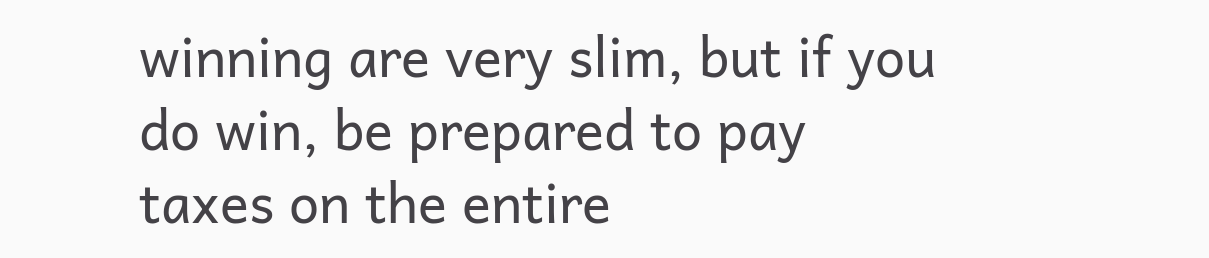winning are very slim, but if you do win, be prepared to pay taxes on the entire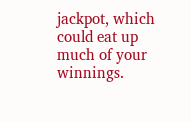jackpot, which could eat up much of your winnings.